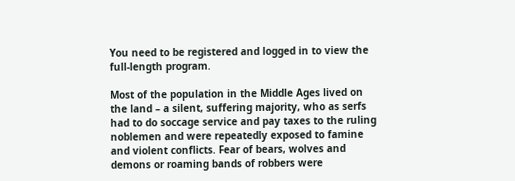You need to be registered and logged in to view the full-length program.

Most of the population in the Middle Ages lived on the land – a silent, suffering majority, who as serfs had to do soccage service and pay taxes to the ruling noblemen and were repeatedly exposed to famine and violent conflicts. Fear of bears, wolves and demons or roaming bands of robbers were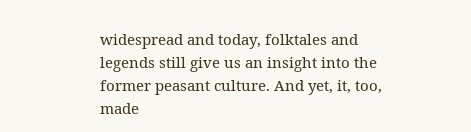widespread and today, folktales and legends still give us an insight into the former peasant culture. And yet, it, too, made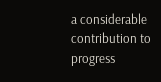a considerable contribution to progress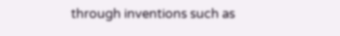through inventions such as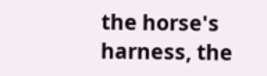the horse's harness, the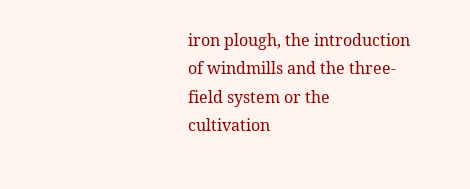iron plough, the introduction of windmills and the three-field system or the cultivation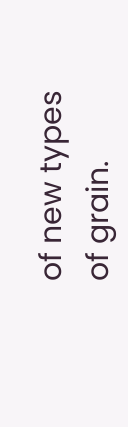of new types of grain.